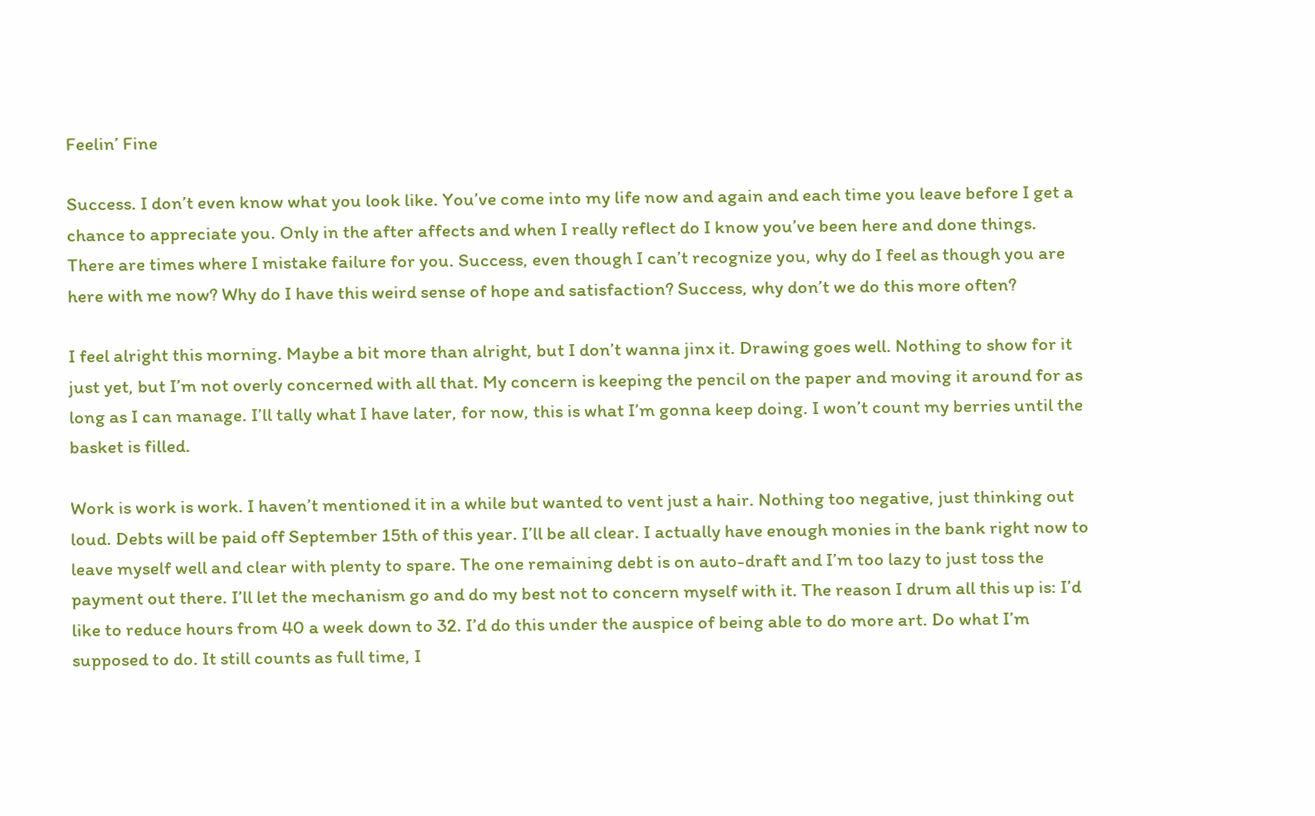Feelin’ Fine

Success. I don’t even know what you look like. You’ve come into my life now and again and each time you leave before I get a chance to appreciate you. Only in the after affects and when I really reflect do I know you’ve been here and done things. There are times where I mistake failure for you. Success, even though I can’t recognize you, why do I feel as though you are here with me now? Why do I have this weird sense of hope and satisfaction? Success, why don’t we do this more often?

I feel alright this morning. Maybe a bit more than alright, but I don’t wanna jinx it. Drawing goes well. Nothing to show for it just yet, but I’m not overly concerned with all that. My concern is keeping the pencil on the paper and moving it around for as long as I can manage. I’ll tally what I have later, for now, this is what I’m gonna keep doing. I won’t count my berries until the basket is filled.

Work is work is work. I haven’t mentioned it in a while but wanted to vent just a hair. Nothing too negative, just thinking out loud. Debts will be paid off September 15th of this year. I’ll be all clear. I actually have enough monies in the bank right now to leave myself well and clear with plenty to spare. The one remaining debt is on auto-draft and I’m too lazy to just toss the payment out there. I’ll let the mechanism go and do my best not to concern myself with it. The reason I drum all this up is: I’d like to reduce hours from 40 a week down to 32. I’d do this under the auspice of being able to do more art. Do what I’m supposed to do. It still counts as full time, I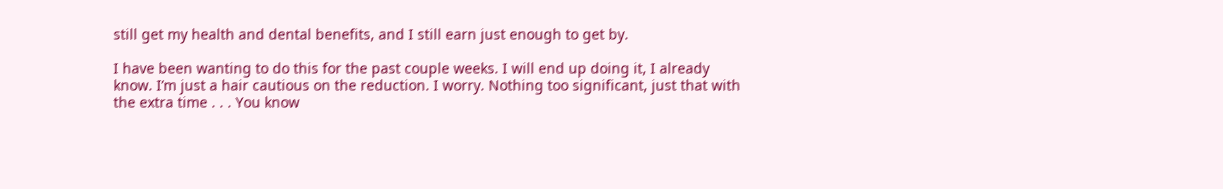still get my health and dental benefits, and I still earn just enough to get by.

I have been wanting to do this for the past couple weeks. I will end up doing it, I already know. I’m just a hair cautious on the reduction. I worry. Nothing too significant, just that with the extra time . . . You know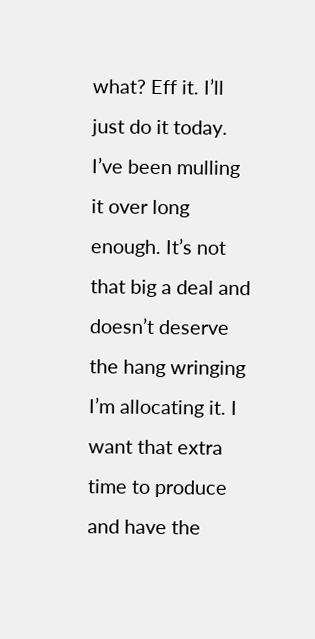what? Eff it. I’ll just do it today. I’ve been mulling it over long enough. It’s not that big a deal and doesn’t deserve the hang wringing I’m allocating it. I want that extra time to produce and have the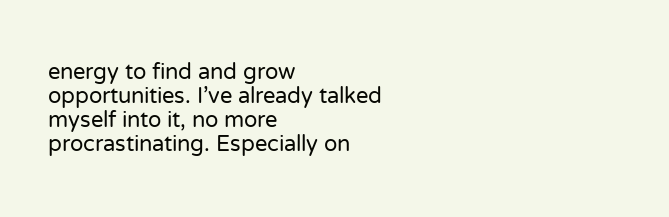energy to find and grow opportunities. I’ve already talked myself into it, no more procrastinating. Especially on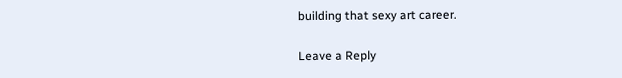building that sexy art career.

Leave a Reply